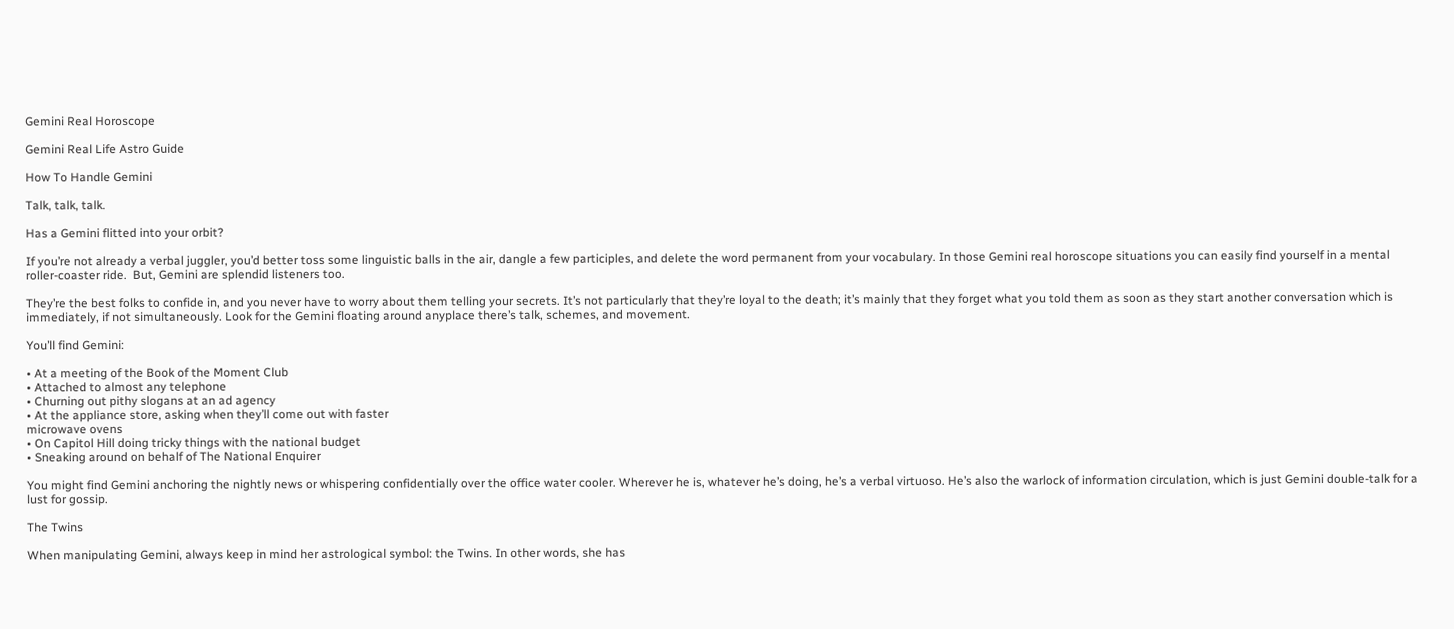Gemini Real Horoscope

Gemini Real Life Astro Guide

How To Handle Gemini

Talk, talk, talk.

Has a Gemini flitted into your orbit?

If you’re not already a verbal juggler, you’d better toss some linguistic balls in the air, dangle a few participles, and delete the word permanent from your vocabulary. In those Gemini real horoscope situations you can easily find yourself in a mental roller-coaster ride.  But, Gemini are splendid listeners too.

They’re the best folks to confide in, and you never have to worry about them telling your secrets. It’s not particularly that they’re loyal to the death; it’s mainly that they forget what you told them as soon as they start another conversation which is immediately, if not simultaneously. Look for the Gemini floating around anyplace there’s talk, schemes, and movement.

You’ll find Gemini:

• At a meeting of the Book of the Moment Club
• Attached to almost any telephone
• Churning out pithy slogans at an ad agency
• At the appliance store, asking when they’ll come out with faster
microwave ovens
• On Capitol Hill doing tricky things with the national budget
• Sneaking around on behalf of The National Enquirer

You might find Gemini anchoring the nightly news or whispering confidentially over the office water cooler. Wherever he is, whatever he’s doing, he’s a verbal virtuoso. He’s also the warlock of information circulation, which is just Gemini double-talk for a lust for gossip.

The Twins

When manipulating Gemini, always keep in mind her astrological symbol: the Twins. In other words, she has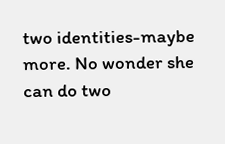two identities-maybe more. No wonder she can do two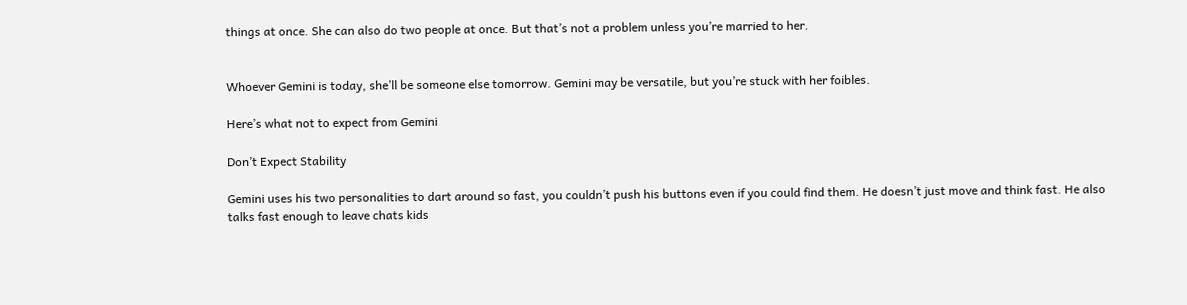things at once. She can also do two people at once. But that’s not a problem unless you’re married to her.


Whoever Gemini is today, she’ll be someone else tomorrow. Gemini may be versatile, but you’re stuck with her foibles.

Here’s what not to expect from Gemini

Don’t Expect Stability

Gemini uses his two personalities to dart around so fast, you couldn’t push his buttons even if you could find them. He doesn’t just move and think fast. He also talks fast enough to leave chats kids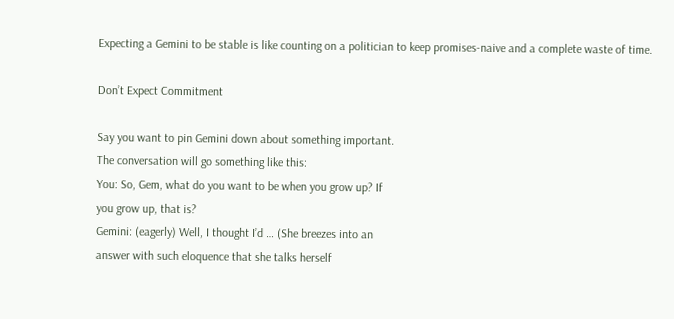Expecting a Gemini to be stable is like counting on a politician to keep promises-naive and a complete waste of time.

Don’t Expect Commitment

Say you want to pin Gemini down about something important.
The conversation will go something like this:
You: So, Gem, what do you want to be when you grow up? If
you grow up, that is?
Gemini: (eagerly) Well, I thought I’d … (She breezes into an
answer with such eloquence that she talks herself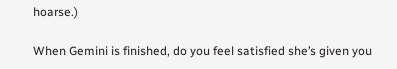hoarse.)

When Gemini is finished, do you feel satisfied she’s given you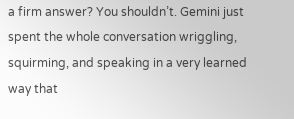a firm answer? You shouldn’t. Gemini just spent the whole conversation wriggling, squirming, and speaking in a very learned way that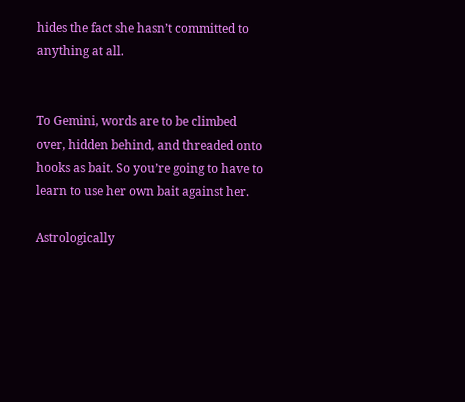hides the fact she hasn’t committed to anything at all.


To Gemini, words are to be climbed over, hidden behind, and threaded onto hooks as bait. So you’re going to have to learn to use her own bait against her.

Astrologically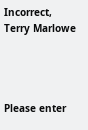Incorrect, Terry Marlowe




Please enter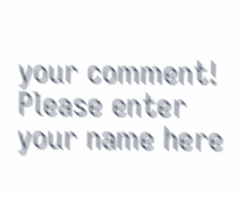your comment!
Please enter your name here